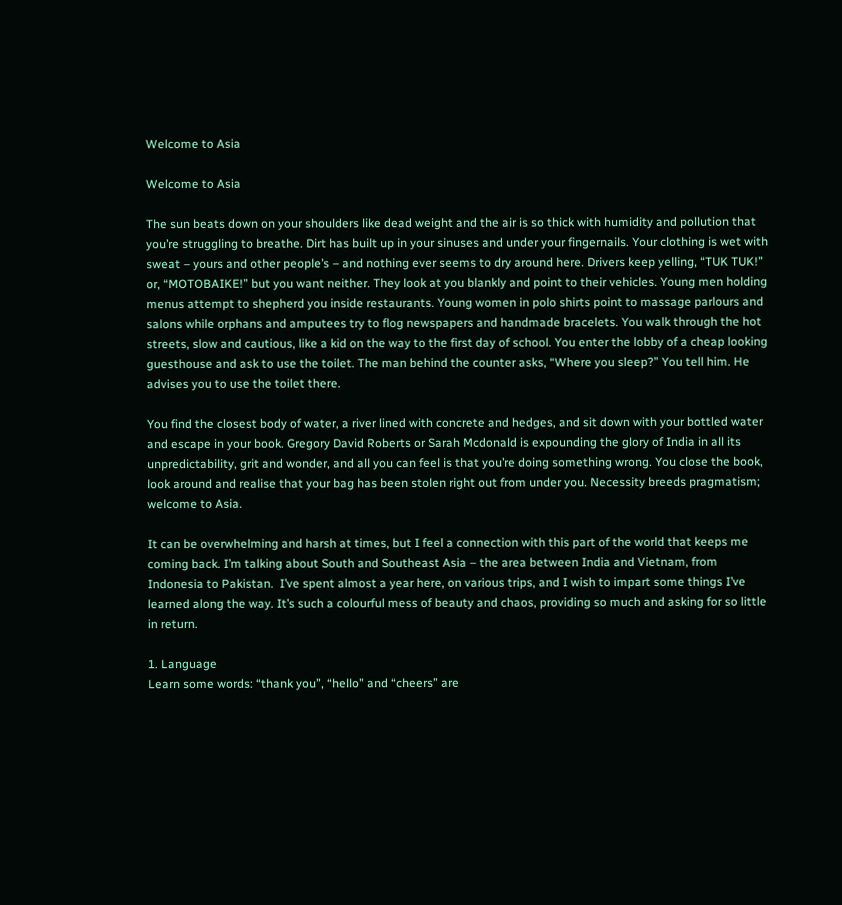Welcome to Asia

Welcome to Asia

The sun beats down on your shoulders like dead weight and the air is so thick with humidity and pollution that you’re struggling to breathe. Dirt has built up in your sinuses and under your fingernails. Your clothing is wet with sweat – yours and other people’s – and nothing ever seems to dry around here. Drivers keep yelling, “TUK TUK!” or, “MOTOBAIKE!” but you want neither. They look at you blankly and point to their vehicles. Young men holding menus attempt to shepherd you inside restaurants. Young women in polo shirts point to massage parlours and salons while orphans and amputees try to flog newspapers and handmade bracelets. You walk through the hot streets, slow and cautious, like a kid on the way to the first day of school. You enter the lobby of a cheap looking guesthouse and ask to use the toilet. The man behind the counter asks, “Where you sleep?” You tell him. He advises you to use the toilet there.

You find the closest body of water, a river lined with concrete and hedges, and sit down with your bottled water and escape in your book. Gregory David Roberts or Sarah Mcdonald is expounding the glory of India in all its unpredictability, grit and wonder, and all you can feel is that you’re doing something wrong. You close the book, look around and realise that your bag has been stolen right out from under you. Necessity breeds pragmatism; welcome to Asia.

It can be overwhelming and harsh at times, but I feel a connection with this part of the world that keeps me coming back. I’m talking about South and Southeast Asia – the area between India and Vietnam, from Indonesia to Pakistan.  I’ve spent almost a year here, on various trips, and I wish to impart some things I’ve learned along the way. It’s such a colourful mess of beauty and chaos, providing so much and asking for so little in return.

1. Language
Learn some words: “thank you”, “hello” and “cheers” are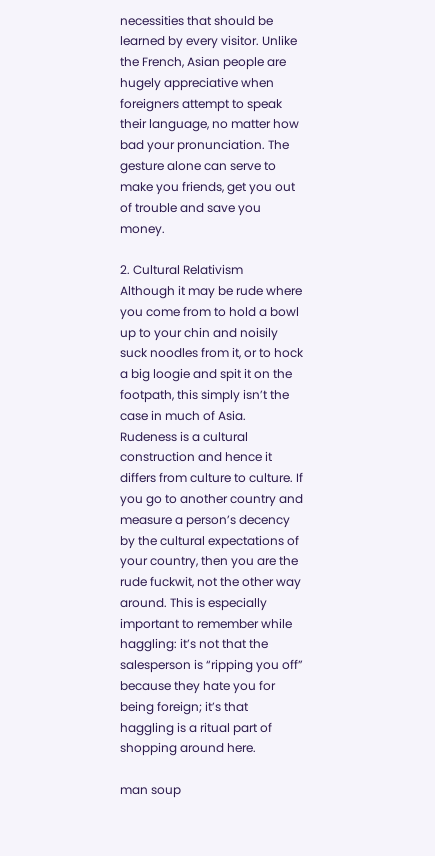necessities that should be learned by every visitor. Unlike the French, Asian people are hugely appreciative when foreigners attempt to speak their language, no matter how bad your pronunciation. The gesture alone can serve to make you friends, get you out of trouble and save you money.

2. Cultural Relativism
Although it may be rude where you come from to hold a bowl up to your chin and noisily suck noodles from it, or to hock a big loogie and spit it on the footpath, this simply isn’t the case in much of Asia. Rudeness is a cultural construction and hence it differs from culture to culture. If you go to another country and measure a person’s decency by the cultural expectations of your country, then you are the rude fuckwit, not the other way around. This is especially important to remember while haggling: it’s not that the salesperson is “ripping you off” because they hate you for being foreign; it’s that haggling is a ritual part of shopping around here.

man soup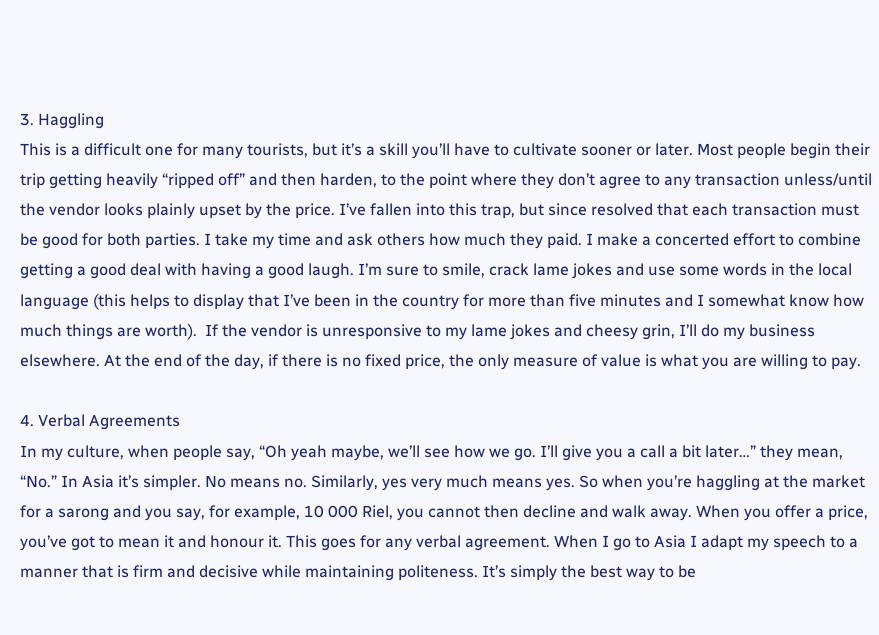3. Haggling
This is a difficult one for many tourists, but it’s a skill you’ll have to cultivate sooner or later. Most people begin their trip getting heavily “ripped off” and then harden, to the point where they don’t agree to any transaction unless/until the vendor looks plainly upset by the price. I’ve fallen into this trap, but since resolved that each transaction must be good for both parties. I take my time and ask others how much they paid. I make a concerted effort to combine getting a good deal with having a good laugh. I’m sure to smile, crack lame jokes and use some words in the local language (this helps to display that I’ve been in the country for more than five minutes and I somewhat know how much things are worth).  If the vendor is unresponsive to my lame jokes and cheesy grin, I’ll do my business elsewhere. At the end of the day, if there is no fixed price, the only measure of value is what you are willing to pay.

4. Verbal Agreements
In my culture, when people say, “Oh yeah maybe, we’ll see how we go. I’ll give you a call a bit later…” they mean, “No.” In Asia it’s simpler. No means no. Similarly, yes very much means yes. So when you’re haggling at the market for a sarong and you say, for example, 10 000 Riel, you cannot then decline and walk away. When you offer a price, you’ve got to mean it and honour it. This goes for any verbal agreement. When I go to Asia I adapt my speech to a manner that is firm and decisive while maintaining politeness. It’s simply the best way to be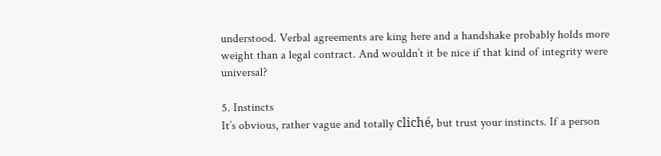understood. Verbal agreements are king here and a handshake probably holds more weight than a legal contract. And wouldn’t it be nice if that kind of integrity were universal?

5. Instincts
It’s obvious, rather vague and totally cliché, but trust your instincts. If a person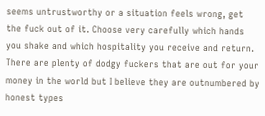seems untrustworthy or a situation feels wrong, get the fuck out of it. Choose very carefully which hands you shake and which hospitality you receive and return. There are plenty of dodgy fuckers that are out for your money in the world but I believe they are outnumbered by honest types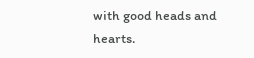with good heads and hearts.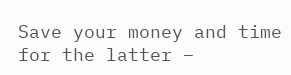Save your money and time for the latter –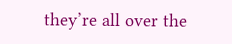they’re all over the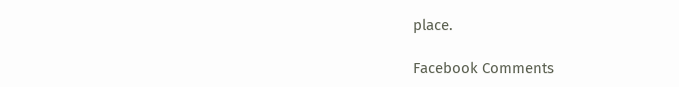place.

Facebook Comments